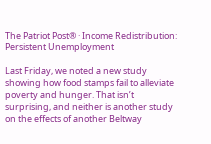The Patriot Post® · Income Redistribution: Persistent Unemployment

Last Friday, we noted a new study showing how food stamps fail to alleviate poverty and hunger. That isn’t surprising, and neither is another study on the effects of another Beltway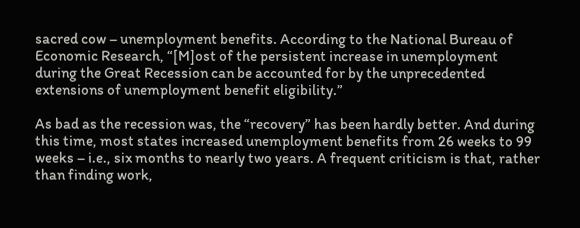sacred cow – unemployment benefits. According to the National Bureau of Economic Research, “[M]ost of the persistent increase in unemployment during the Great Recession can be accounted for by the unprecedented extensions of unemployment benefit eligibility.”

As bad as the recession was, the “recovery” has been hardly better. And during this time, most states increased unemployment benefits from 26 weeks to 99 weeks – i.e., six months to nearly two years. A frequent criticism is that, rather than finding work,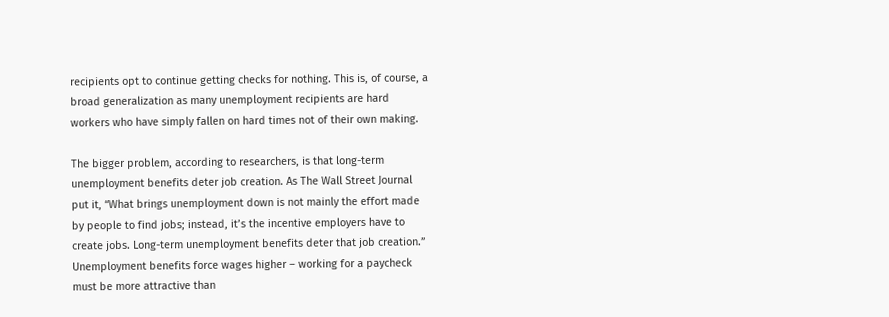recipients opt to continue getting checks for nothing. This is, of course, a broad generalization as many unemployment recipients are hard workers who have simply fallen on hard times not of their own making.

The bigger problem, according to researchers, is that long-term unemployment benefits deter job creation. As The Wall Street Journal put it, “What brings unemployment down is not mainly the effort made by people to find jobs; instead, it’s the incentive employers have to create jobs. Long-term unemployment benefits deter that job creation.” Unemployment benefits force wages higher – working for a paycheck must be more attractive than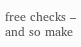free checks – and so make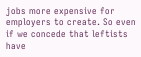jobs more expensive for employers to create. So even if we concede that leftists have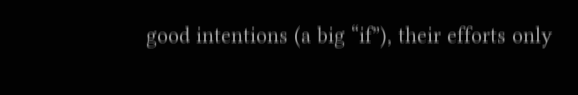good intentions (a big “if”), their efforts only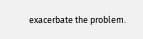exacerbate the problem.